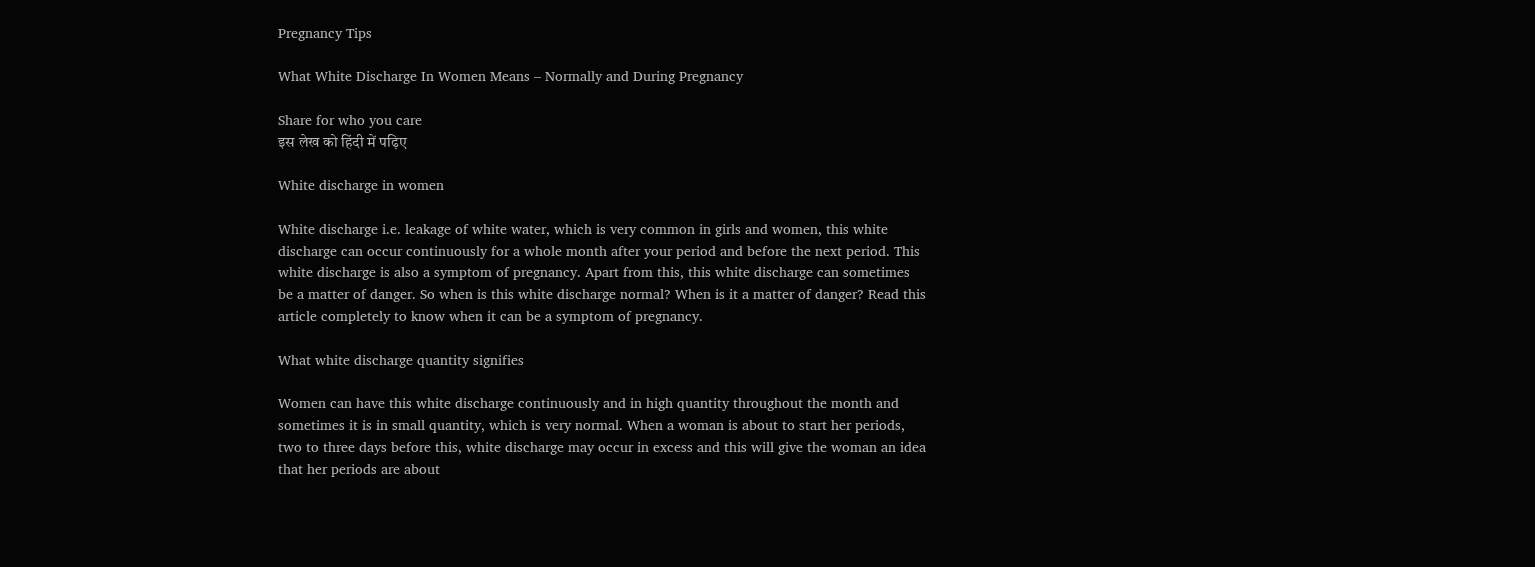Pregnancy Tips

What White Discharge In Women Means – Normally and During Pregnancy

Share for who you care
इस लेख को हिंदी में पढ़िए

White discharge in women

White discharge i.e. leakage of white water, which is very common in girls and women, this white discharge can occur continuously for a whole month after your period and before the next period. This white discharge is also a symptom of pregnancy. Apart from this, this white discharge can sometimes be a matter of danger. So when is this white discharge normal? When is it a matter of danger? Read this article completely to know when it can be a symptom of pregnancy.

What white discharge quantity signifies

Women can have this white discharge continuously and in high quantity throughout the month and sometimes it is in small quantity, which is very normal. When a woman is about to start her periods, two to three days before this, white discharge may occur in excess and this will give the woman an idea that her periods are about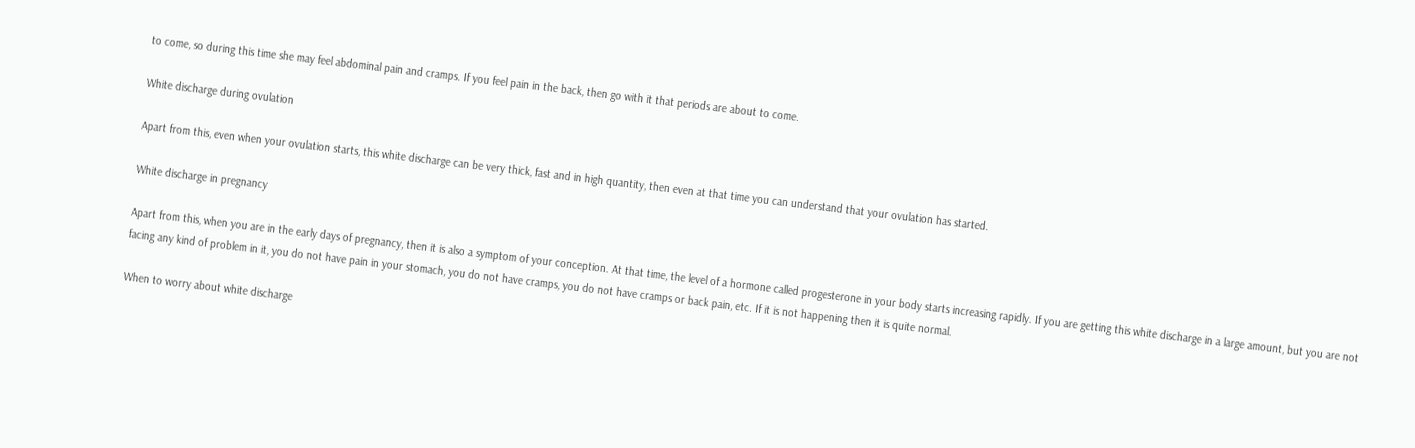to come, so during this time she may feel abdominal pain and cramps. If you feel pain in the back, then go with it that periods are about to come.

White discharge during ovulation

Apart from this, even when your ovulation starts, this white discharge can be very thick, fast and in high quantity, then even at that time you can understand that your ovulation has started.

White discharge in pregnancy

Apart from this, when you are in the early days of pregnancy, then it is also a symptom of your conception. At that time, the level of a hormone called progesterone in your body starts increasing rapidly. If you are getting this white discharge in a large amount, but you are not facing any kind of problem in it, you do not have pain in your stomach, you do not have cramps, you do not have cramps or back pain, etc. If it is not happening then it is quite normal.

When to worry about white discharge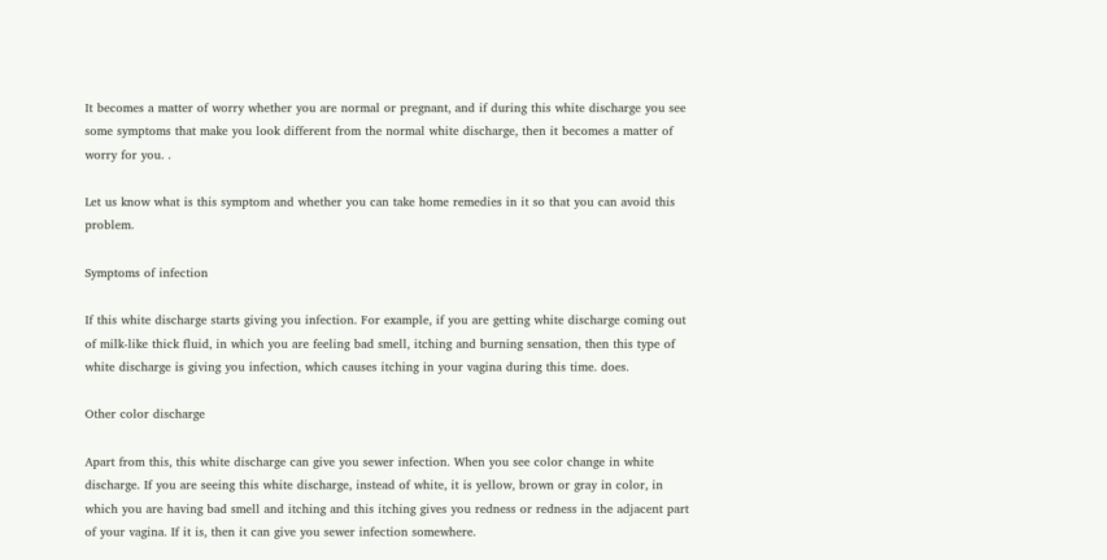It becomes a matter of worry whether you are normal or pregnant, and if during this white discharge you see some symptoms that make you look different from the normal white discharge, then it becomes a matter of worry for you. .

Let us know what is this symptom and whether you can take home remedies in it so that you can avoid this problem.

Symptoms of infection

If this white discharge starts giving you infection. For example, if you are getting white discharge coming out of milk-like thick fluid, in which you are feeling bad smell, itching and burning sensation, then this type of white discharge is giving you infection, which causes itching in your vagina during this time. does.

Other color discharge

Apart from this, this white discharge can give you sewer infection. When you see color change in white discharge. If you are seeing this white discharge, instead of white, it is yellow, brown or gray in color, in which you are having bad smell and itching and this itching gives you redness or redness in the adjacent part of your vagina. If it is, then it can give you sewer infection somewhere.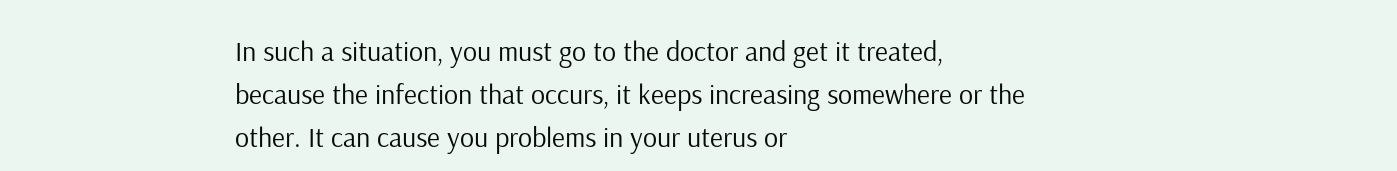In such a situation, you must go to the doctor and get it treated, because the infection that occurs, it keeps increasing somewhere or the other. It can cause you problems in your uterus or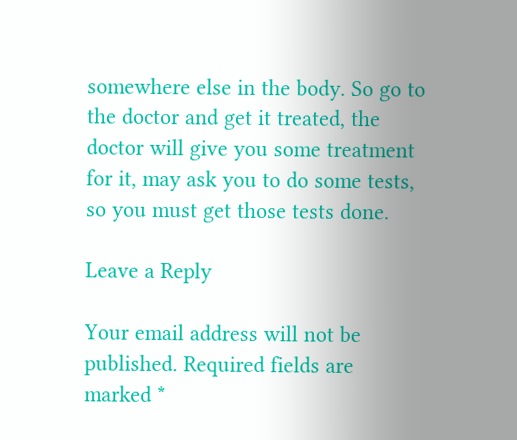somewhere else in the body. So go to the doctor and get it treated, the doctor will give you some treatment for it, may ask you to do some tests, so you must get those tests done.

Leave a Reply

Your email address will not be published. Required fields are marked *